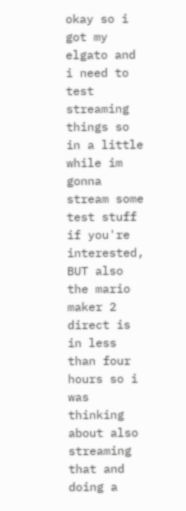okay so i got my elgato and i need to test streaming things so in a little while im gonna stream some test stuff if you're interested, BUT also the mario maker 2 direct is in less than four hours so i was thinking about also streaming that and doing a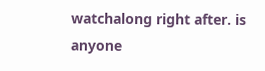watchalong right after. is anyone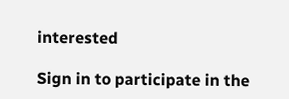interested

Sign in to participate in the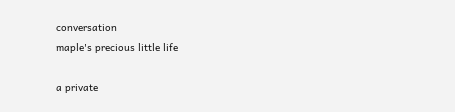conversation
maple's precious little life

a private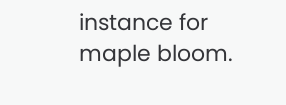instance for maple bloom.